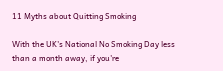11 Myths about Quitting Smoking

With the UK's National No Smoking Day less than a month away, if you're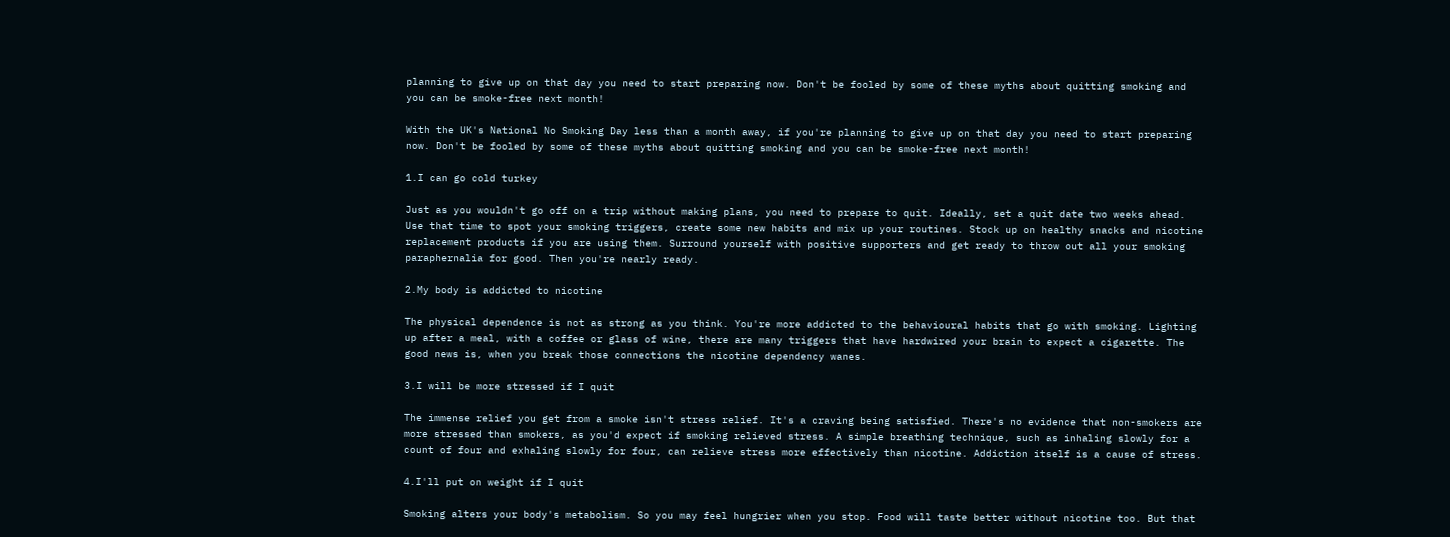planning to give up on that day you need to start preparing now. Don't be fooled by some of these myths about quitting smoking and you can be smoke-free next month!

With the UK's National No Smoking Day less than a month away, if you're planning to give up on that day you need to start preparing now. Don't be fooled by some of these myths about quitting smoking and you can be smoke-free next month!

1.I can go cold turkey

Just as you wouldn't go off on a trip without making plans, you need to prepare to quit. Ideally, set a quit date two weeks ahead. Use that time to spot your smoking triggers, create some new habits and mix up your routines. Stock up on healthy snacks and nicotine replacement products if you are using them. Surround yourself with positive supporters and get ready to throw out all your smoking paraphernalia for good. Then you're nearly ready.

2.My body is addicted to nicotine

The physical dependence is not as strong as you think. You're more addicted to the behavioural habits that go with smoking. Lighting up after a meal, with a coffee or glass of wine, there are many triggers that have hardwired your brain to expect a cigarette. The good news is, when you break those connections the nicotine dependency wanes.

3.I will be more stressed if I quit

The immense relief you get from a smoke isn't stress relief. It's a craving being satisfied. There's no evidence that non-smokers are more stressed than smokers, as you'd expect if smoking relieved stress. A simple breathing technique, such as inhaling slowly for a count of four and exhaling slowly for four, can relieve stress more effectively than nicotine. Addiction itself is a cause of stress.

4.I'll put on weight if I quit

Smoking alters your body's metabolism. So you may feel hungrier when you stop. Food will taste better without nicotine too. But that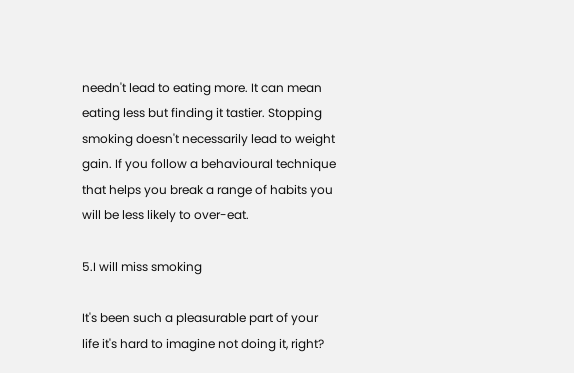needn't lead to eating more. It can mean eating less but finding it tastier. Stopping smoking doesn't necessarily lead to weight gain. If you follow a behavioural technique that helps you break a range of habits you will be less likely to over-eat.

5.I will miss smoking

It's been such a pleasurable part of your life it's hard to imagine not doing it, right?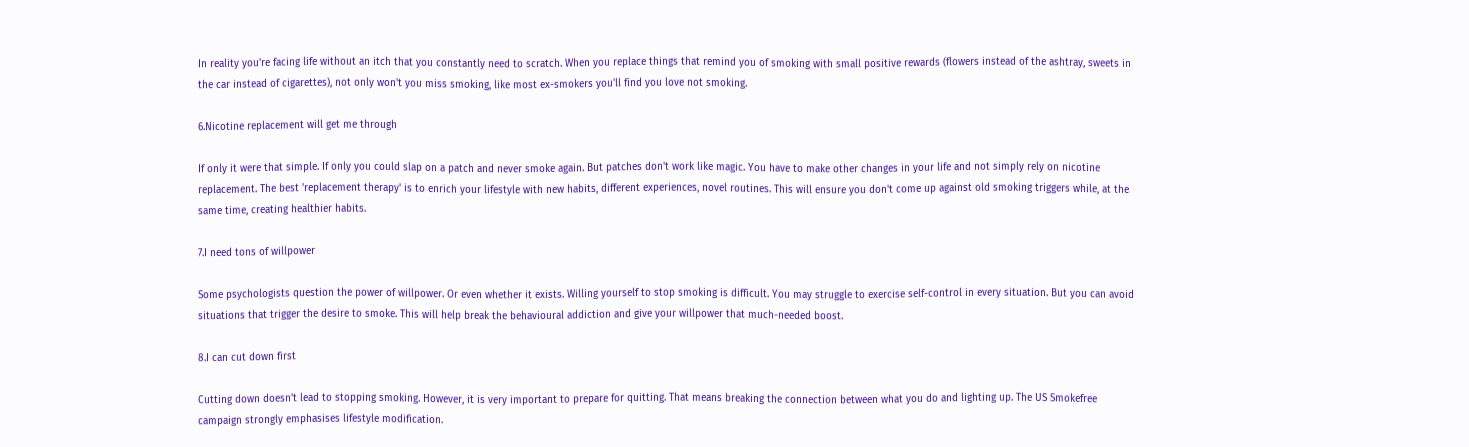In reality you're facing life without an itch that you constantly need to scratch. When you replace things that remind you of smoking with small positive rewards (flowers instead of the ashtray, sweets in the car instead of cigarettes), not only won't you miss smoking, like most ex-smokers you'll find you love not smoking.

6.Nicotine replacement will get me through

If only it were that simple. If only you could slap on a patch and never smoke again. But patches don't work like magic. You have to make other changes in your life and not simply rely on nicotine replacement. The best 'replacement therapy' is to enrich your lifestyle with new habits, different experiences, novel routines. This will ensure you don't come up against old smoking triggers while, at the same time, creating healthier habits.

7.I need tons of willpower

Some psychologists question the power of willpower. Or even whether it exists. Willing yourself to stop smoking is difficult. You may struggle to exercise self-control in every situation. But you can avoid situations that trigger the desire to smoke. This will help break the behavioural addiction and give your willpower that much-needed boost.

8.I can cut down first

Cutting down doesn't lead to stopping smoking. However, it is very important to prepare for quitting. That means breaking the connection between what you do and lighting up. The US Smokefree campaign strongly emphasises lifestyle modification.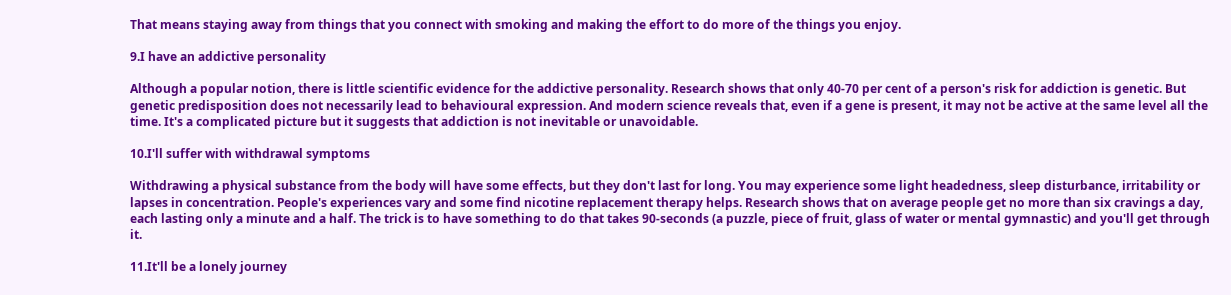That means staying away from things that you connect with smoking and making the effort to do more of the things you enjoy.

9.I have an addictive personality

Although a popular notion, there is little scientific evidence for the addictive personality. Research shows that only 40-70 per cent of a person's risk for addiction is genetic. But genetic predisposition does not necessarily lead to behavioural expression. And modern science reveals that, even if a gene is present, it may not be active at the same level all the time. It's a complicated picture but it suggests that addiction is not inevitable or unavoidable.

10.I'll suffer with withdrawal symptoms

Withdrawing a physical substance from the body will have some effects, but they don't last for long. You may experience some light headedness, sleep disturbance, irritability or lapses in concentration. People's experiences vary and some find nicotine replacement therapy helps. Research shows that on average people get no more than six cravings a day, each lasting only a minute and a half. The trick is to have something to do that takes 90-seconds (a puzzle, piece of fruit, glass of water or mental gymnastic) and you'll get through it.

11.It'll be a lonely journey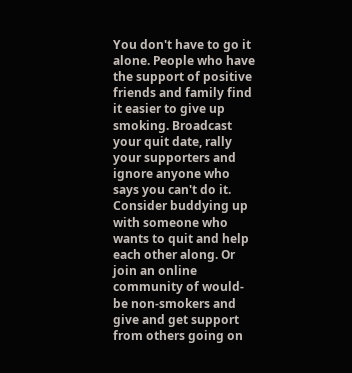You don't have to go it alone. People who have the support of positive friends and family find it easier to give up smoking. Broadcast your quit date, rally your supporters and ignore anyone who says you can't do it. Consider buddying up with someone who wants to quit and help each other along. Or join an online community of would-be non-smokers and give and get support from others going on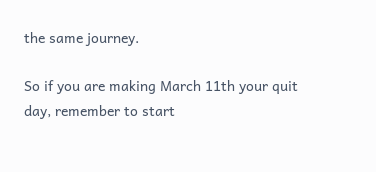the same journey.

So if you are making March 11th your quit day, remember to start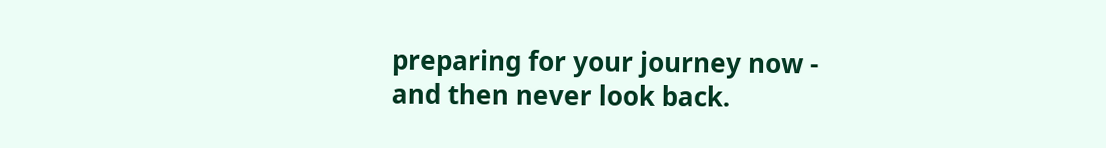preparing for your journey now - and then never look back.